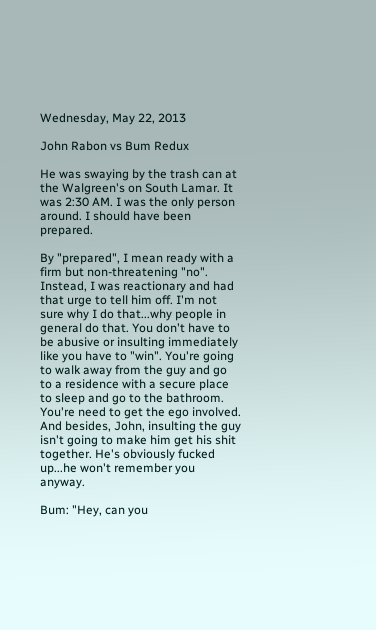Wednesday, May 22, 2013

John Rabon vs Bum Redux

He was swaying by the trash can at the Walgreen's on South Lamar. It was 2:30 AM. I was the only person around. I should have been prepared.

By "prepared", I mean ready with a firm but non-threatening "no". Instead, I was reactionary and had that urge to tell him off. I'm not sure why I do that...why people in general do that. You don't have to be abusive or insulting immediately like you have to "win". You're going to walk away from the guy and go to a residence with a secure place to sleep and go to the bathroom. You're need to get the ego involved. And besides, John, insulting the guy isn't going to make him get his shit together. He's obviously fucked up...he won't remember you anyway.

Bum: "Hey, can you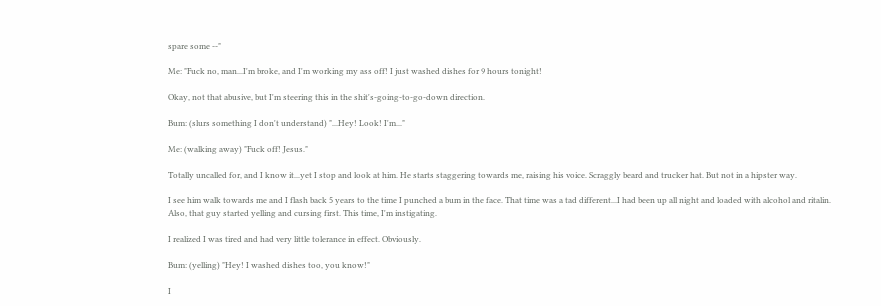spare some --"

Me: "Fuck no, man...I'm broke, and I'm working my ass off! I just washed dishes for 9 hours tonight!

Okay, not that abusive, but I'm steering this in the shit's-going-to-go-down direction.

Bum: (slurs something I don't understand) "...Hey! Look! I'm..."

Me: (walking away) "Fuck off! Jesus."

Totally uncalled for, and I know it...yet I stop and look at him. He starts staggering towards me, raising his voice. Scraggly beard and trucker hat. But not in a hipster way.

I see him walk towards me and I flash back 5 years to the time I punched a bum in the face. That time was a tad different...I had been up all night and loaded with alcohol and ritalin. Also, that guy started yelling and cursing first. This time, I'm instigating.

I realized I was tired and had very little tolerance in effect. Obviously.

Bum: (yelling) "Hey! I washed dishes too, you know!"

I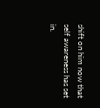shift on him now that self awareness has set in.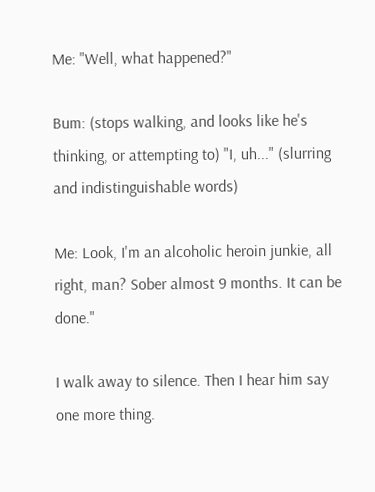Me: "Well, what happened?"

Bum: (stops walking, and looks like he's thinking, or attempting to) "I, uh..." (slurring and indistinguishable words)

Me: Look, I'm an alcoholic heroin junkie, all right, man? Sober almost 9 months. It can be done."

I walk away to silence. Then I hear him say one more thing.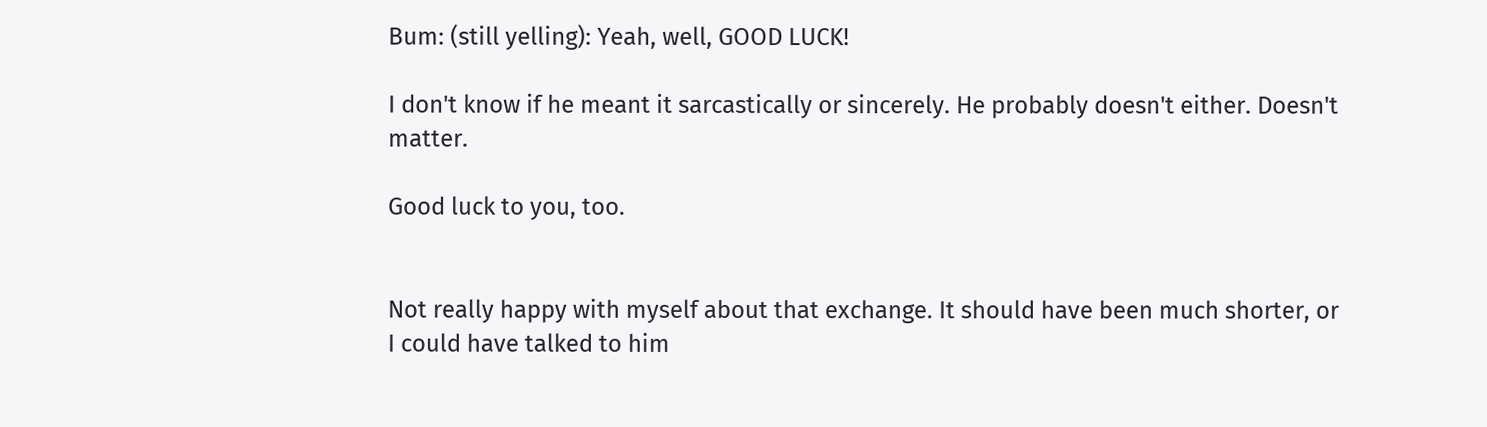Bum: (still yelling): Yeah, well, GOOD LUCK!

I don't know if he meant it sarcastically or sincerely. He probably doesn't either. Doesn't matter.

Good luck to you, too.


Not really happy with myself about that exchange. It should have been much shorter, or I could have talked to him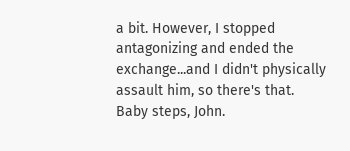a bit. However, I stopped antagonizing and ended the exchange...and I didn't physically assault him, so there's that. Baby steps, John.